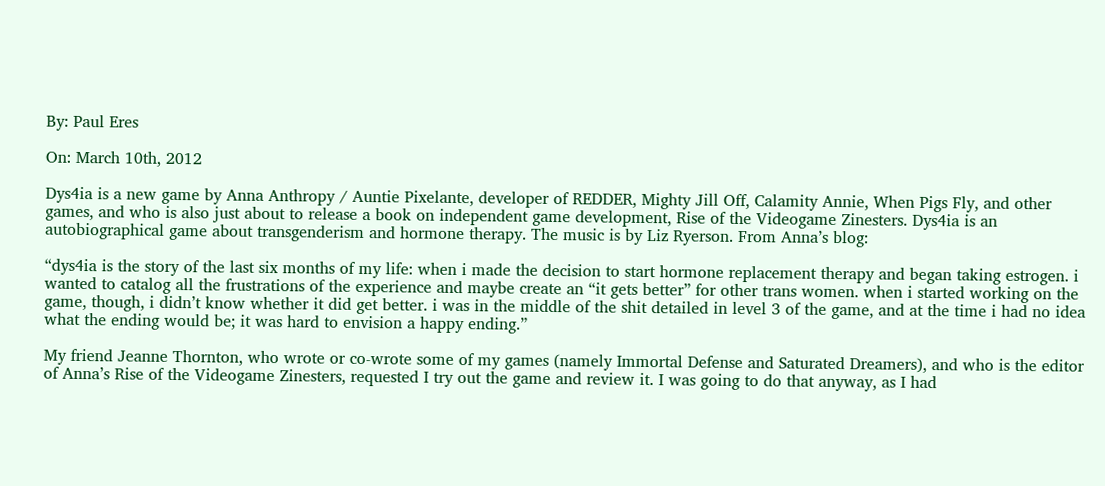By: Paul Eres

On: March 10th, 2012

Dys4ia is a new game by Anna Anthropy / Auntie Pixelante, developer of REDDER, Mighty Jill Off, Calamity Annie, When Pigs Fly, and other games, and who is also just about to release a book on independent game development, Rise of the Videogame Zinesters. Dys4ia is an autobiographical game about transgenderism and hormone therapy. The music is by Liz Ryerson. From Anna’s blog:

“dys4ia is the story of the last six months of my life: when i made the decision to start hormone replacement therapy and began taking estrogen. i wanted to catalog all the frustrations of the experience and maybe create an “it gets better” for other trans women. when i started working on the game, though, i didn’t know whether it did get better. i was in the middle of the shit detailed in level 3 of the game, and at the time i had no idea what the ending would be; it was hard to envision a happy ending.”

My friend Jeanne Thornton, who wrote or co-wrote some of my games (namely Immortal Defense and Saturated Dreamers), and who is the editor of Anna’s Rise of the Videogame Zinesters, requested I try out the game and review it. I was going to do that anyway, as I had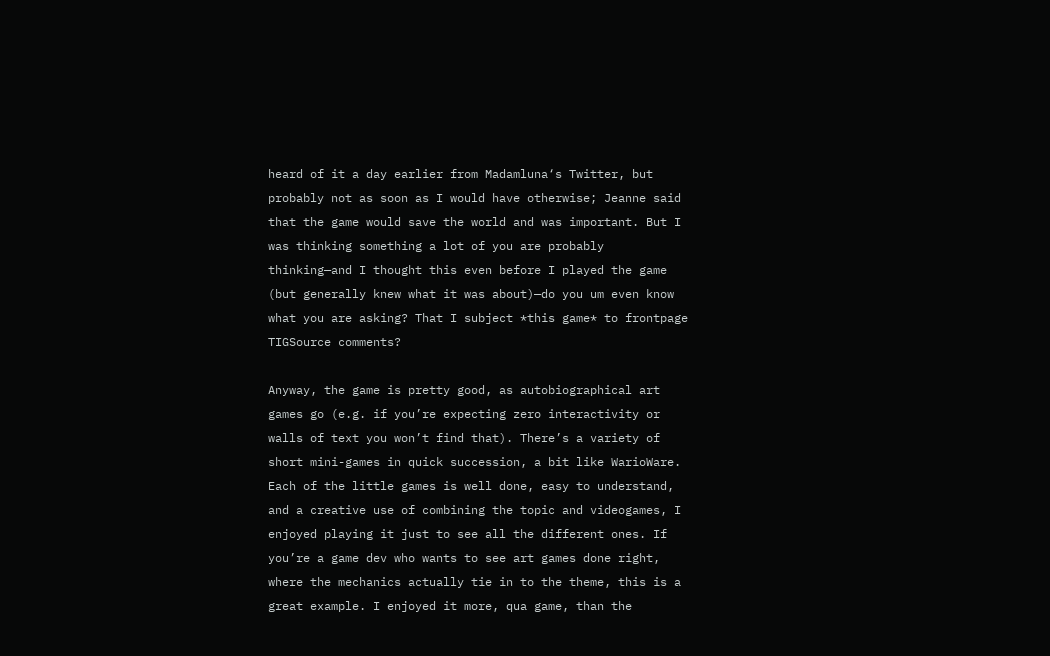heard of it a day earlier from Madamluna‘s Twitter, but probably not as soon as I would have otherwise; Jeanne said that the game would save the world and was important. But I was thinking something a lot of you are probably thinking—and I thought this even before I played the game (but generally knew what it was about)—do you um even know what you are asking? That I subject *this game* to frontpage TIGSource comments?

Anyway, the game is pretty good, as autobiographical art games go (e.g. if you’re expecting zero interactivity or walls of text you won’t find that). There’s a variety of short mini-games in quick succession, a bit like WarioWare. Each of the little games is well done, easy to understand, and a creative use of combining the topic and videogames, I enjoyed playing it just to see all the different ones. If you’re a game dev who wants to see art games done right, where the mechanics actually tie in to the theme, this is a great example. I enjoyed it more, qua game, than the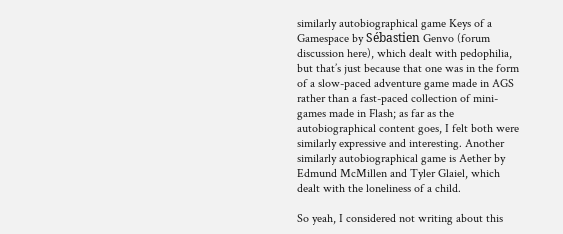similarly autobiographical game Keys of a Gamespace by Sébastien Genvo (forum discussion here), which dealt with pedophilia, but that’s just because that one was in the form of a slow-paced adventure game made in AGS rather than a fast-paced collection of mini-games made in Flash; as far as the autobiographical content goes, I felt both were similarly expressive and interesting. Another similarly autobiographical game is Aether by Edmund McMillen and Tyler Glaiel, which dealt with the loneliness of a child.

So yeah, I considered not writing about this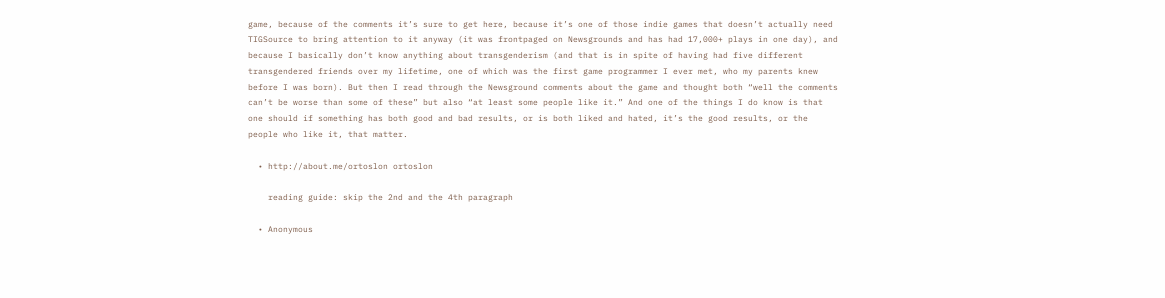game, because of the comments it’s sure to get here, because it’s one of those indie games that doesn’t actually need TIGSource to bring attention to it anyway (it was frontpaged on Newsgrounds and has had 17,000+ plays in one day), and because I basically don’t know anything about transgenderism (and that is in spite of having had five different transgendered friends over my lifetime, one of which was the first game programmer I ever met, who my parents knew before I was born). But then I read through the Newsground comments about the game and thought both “well the comments can’t be worse than some of these” but also “at least some people like it.” And one of the things I do know is that one should if something has both good and bad results, or is both liked and hated, it’s the good results, or the people who like it, that matter.

  • http://about.me/ortoslon ortoslon

    reading guide: skip the 2nd and the 4th paragraph

  • Anonymous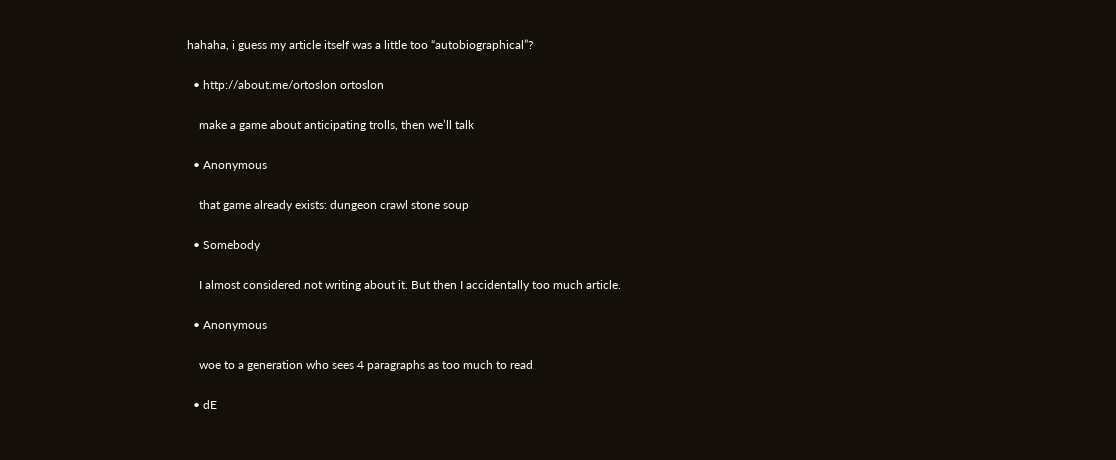hahaha, i guess my article itself was a little too “autobiographical”?

  • http://about.me/ortoslon ortoslon

    make a game about anticipating trolls, then we’ll talk

  • Anonymous

    that game already exists: dungeon crawl stone soup

  • Somebody

    I almost considered not writing about it. But then I accidentally too much article.

  • Anonymous

    woe to a generation who sees 4 paragraphs as too much to read

  • dE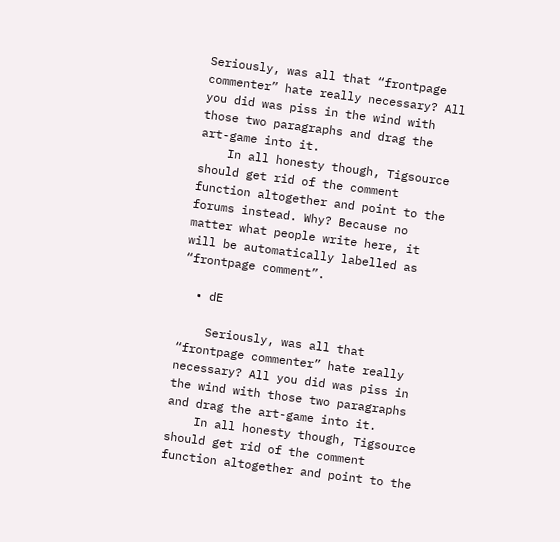Seriously, was all that “frontpage commenter” hate really necessary? All you did was piss in the wind with those two paragraphs and drag the art-game into it.
    In all honesty though, Tigsource should get rid of the comment function altogether and point to the forums instead. Why? Because no matter what people write here, it will be automatically labelled as “frontpage comment”.

  • dE

    Seriously, was all that “frontpage commenter” hate really necessary? All you did was piss in the wind with those two paragraphs and drag the art-game into it.
    In all honesty though, Tigsource should get rid of the comment function altogether and point to the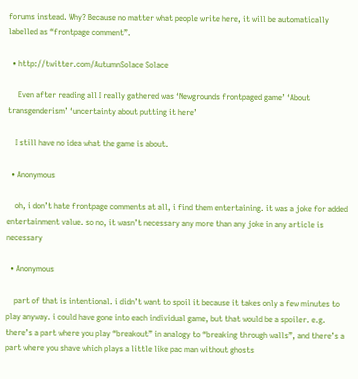forums instead. Why? Because no matter what people write here, it will be automatically labelled as “frontpage comment”.

  • http://twitter.com/AutumnSolace Solace

     Even after reading all I really gathered was ‘Newgrounds frontpaged game’ ‘About transgenderism’ ‘uncertainty about putting it here’

    I still have no idea what the game is about.

  • Anonymous

    oh, i don’t hate frontpage comments at all, i find them entertaining. it was a joke for added entertainment value. so no, it wasn’t necessary any more than any joke in any article is necessary

  • Anonymous

    part of that is intentional. i didn’t want to spoil it because it takes only a few minutes to play anyway. i could have gone into each individual game, but that would be a spoiler. e.g. there’s a part where you play “breakout” in analogy to “breaking through walls”, and there’s a part where you shave which plays a little like pac man without ghosts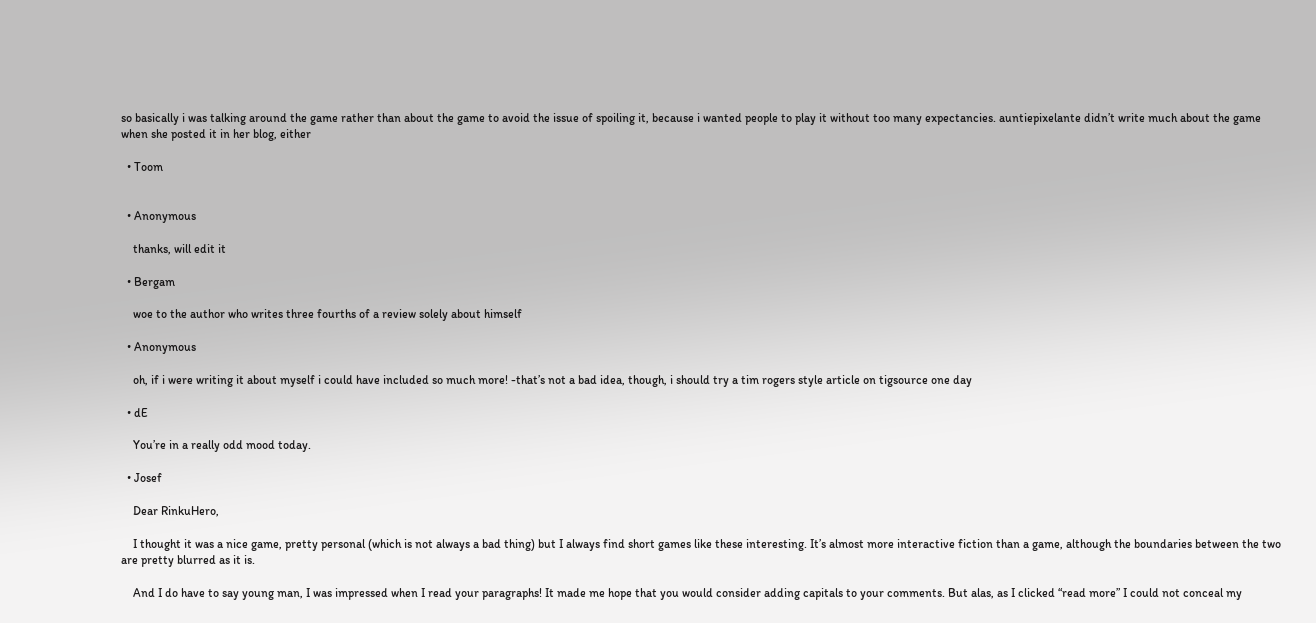so basically i was talking around the game rather than about the game to avoid the issue of spoiling it, because i wanted people to play it without too many expectancies. auntiepixelante didn’t write much about the game when she posted it in her blog, either

  • Toom


  • Anonymous

    thanks, will edit it

  • Bergam

    woe to the author who writes three fourths of a review solely about himself

  • Anonymous

    oh, if i were writing it about myself i could have included so much more! -that’s not a bad idea, though, i should try a tim rogers style article on tigsource one day

  • dE

    You’re in a really odd mood today.

  • Josef

    Dear RinkuHero,

    I thought it was a nice game, pretty personal (which is not always a bad thing) but I always find short games like these interesting. It’s almost more interactive fiction than a game, although the boundaries between the two are pretty blurred as it is.

    And I do have to say young man, I was impressed when I read your paragraphs! It made me hope that you would consider adding capitals to your comments. But alas, as I clicked “read more” I could not conceal my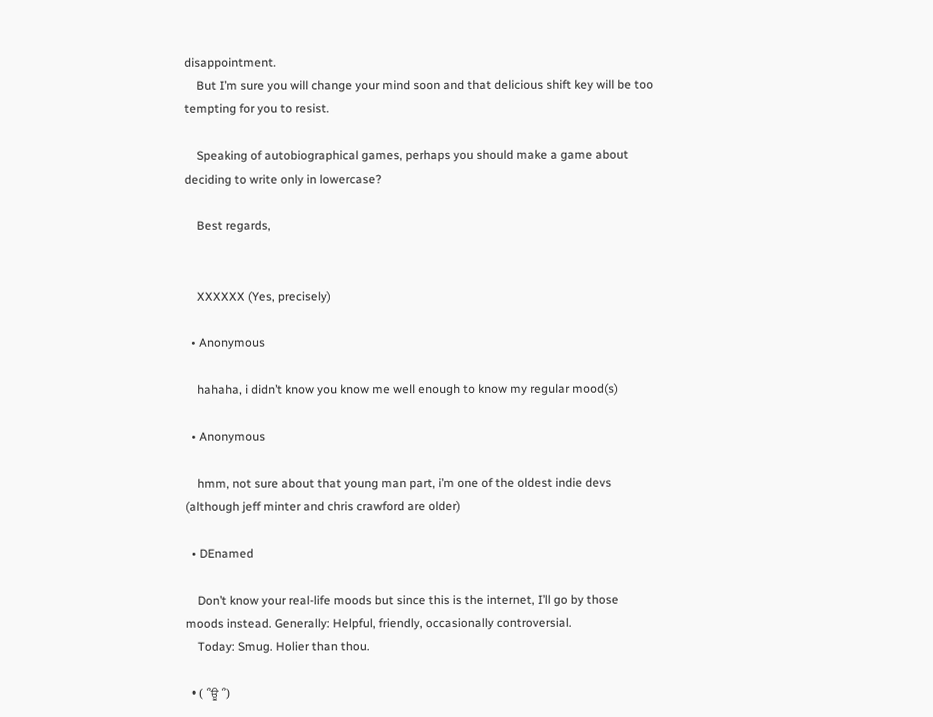disappointment.
    But I’m sure you will change your mind soon and that delicious shift key will be too tempting for you to resist.

    Speaking of autobiographical games, perhaps you should make a game about deciding to write only in lowercase?

    Best regards,


    XXXXXX (Yes, precisely)

  • Anonymous

    hahaha, i didn’t know you know me well enough to know my regular mood(s)

  • Anonymous

    hmm, not sure about that young man part, i’m one of the oldest indie devs (although jeff minter and chris crawford are older)

  • DEnamed

    Don’t know your real-life moods but since this is the internet, I’ll go by those moods instead. Generally: Helpful, friendly, occasionally controversial.
    Today: Smug. Holier than thou.

  • ( ՞ਊ ՞)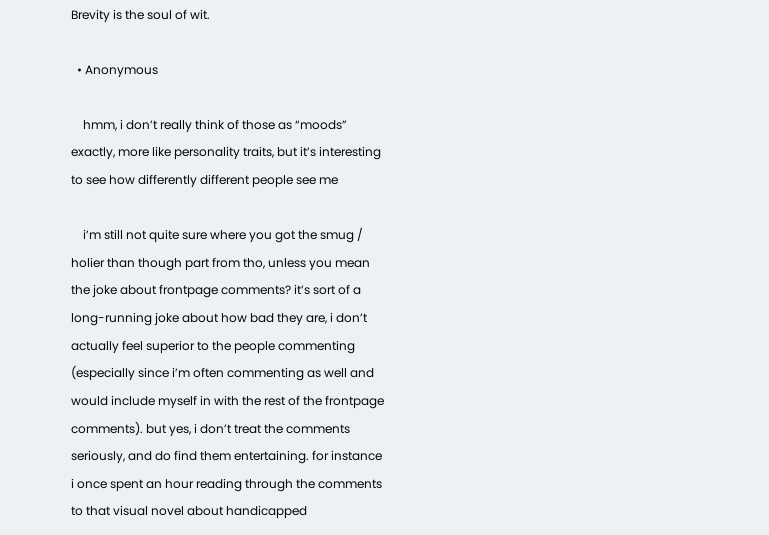Brevity is the soul of wit.

  • Anonymous

    hmm, i don’t really think of those as “moods” exactly, more like personality traits, but it’s interesting to see how differently different people see me

    i’m still not quite sure where you got the smug / holier than though part from tho, unless you mean the joke about frontpage comments? it’s sort of a long-running joke about how bad they are, i don’t actually feel superior to the people commenting (especially since i’m often commenting as well and would include myself in with the rest of the frontpage comments). but yes, i don’t treat the comments seriously, and do find them entertaining. for instance i once spent an hour reading through the comments to that visual novel about handicapped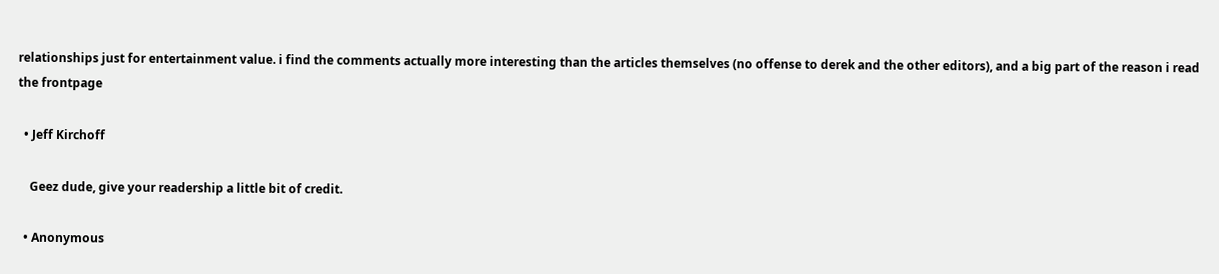relationships just for entertainment value. i find the comments actually more interesting than the articles themselves (no offense to derek and the other editors), and a big part of the reason i read the frontpage

  • Jeff Kirchoff

    Geez dude, give your readership a little bit of credit.

  • Anonymous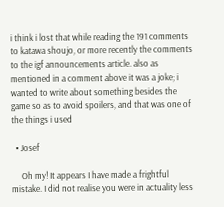i think i lost that while reading the 191 comments to katawa shoujo, or more recently the comments to the igf announcements article. also as mentioned in a comment above it was a joke; i wanted to write about something besides the game so as to avoid spoilers, and that was one of the things i used

  • Josef

     Oh my! It appears I have made a frightful mistake. I did not realise you were in actuality less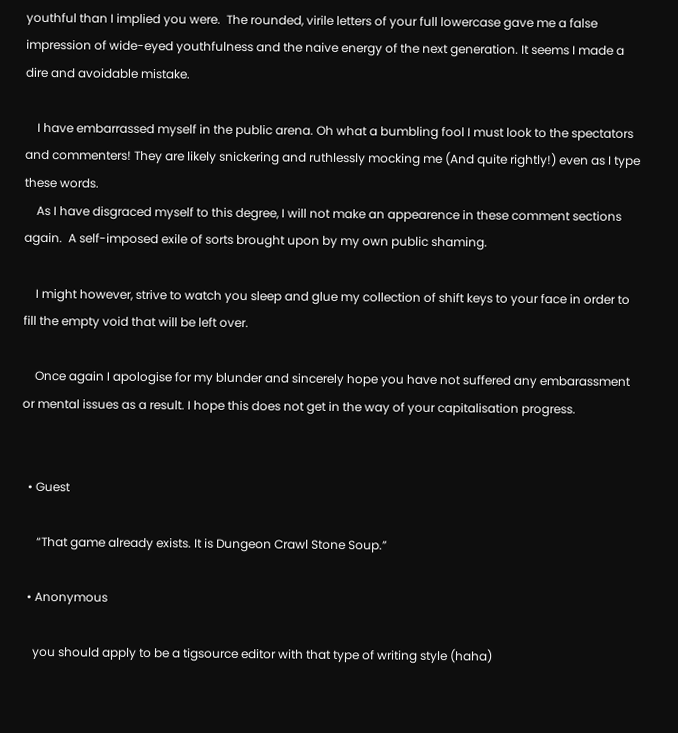youthful than I implied you were.  The rounded, virile letters of your full lowercase gave me a false impression of wide-eyed youthfulness and the naive energy of the next generation. It seems I made a dire and avoidable mistake.

    I have embarrassed myself in the public arena. Oh what a bumbling fool I must look to the spectators and commenters! They are likely snickering and ruthlessly mocking me (And quite rightly!) even as I type these words.
    As I have disgraced myself to this degree, I will not make an appearence in these comment sections again.  A self-imposed exile of sorts brought upon by my own public shaming.

    I might however, strive to watch you sleep and glue my collection of shift keys to your face in order to fill the empty void that will be left over.

    Once again I apologise for my blunder and sincerely hope you have not suffered any embarassment or mental issues as a result. I hope this does not get in the way of your capitalisation progress.


  • Guest

     “That game already exists. It is Dungeon Crawl Stone Soup.”

  • Anonymous

    you should apply to be a tigsource editor with that type of writing style (haha)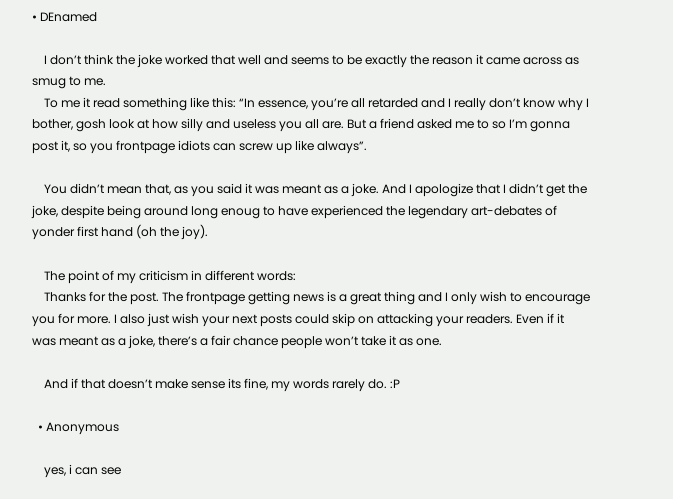• DEnamed

    I don’t think the joke worked that well and seems to be exactly the reason it came across as smug to me.
    To me it read something like this: “In essence, you’re all retarded and I really don’t know why I bother, gosh look at how silly and useless you all are. But a friend asked me to so I’m gonna post it, so you frontpage idiots can screw up like always”.

    You didn’t mean that, as you said it was meant as a joke. And I apologize that I didn’t get the joke, despite being around long enoug to have experienced the legendary art-debates of yonder first hand (oh the joy).

    The point of my criticism in different words:
    Thanks for the post. The frontpage getting news is a great thing and I only wish to encourage you for more. I also just wish your next posts could skip on attacking your readers. Even if it was meant as a joke, there’s a fair chance people won’t take it as one.

    And if that doesn’t make sense its fine, my words rarely do. :P

  • Anonymous

    yes, i can see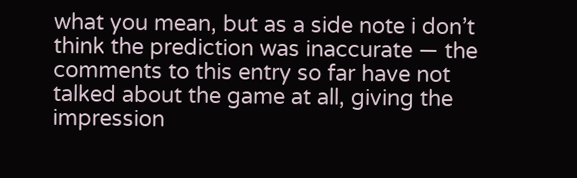what you mean, but as a side note i don’t think the prediction was inaccurate — the comments to this entry so far have not talked about the game at all, giving the impression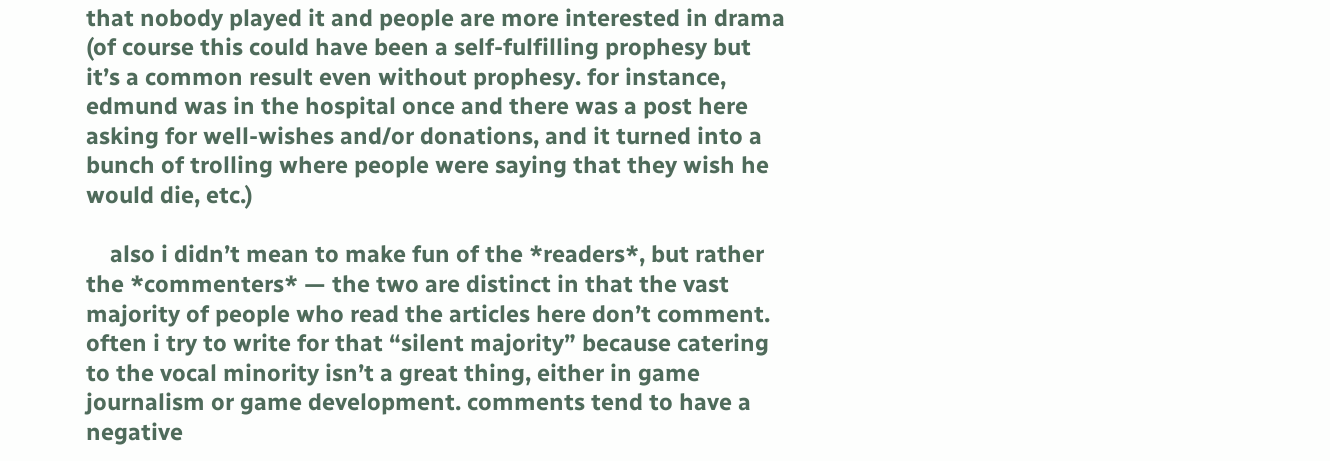that nobody played it and people are more interested in drama (of course this could have been a self-fulfilling prophesy but it’s a common result even without prophesy. for instance, edmund was in the hospital once and there was a post here asking for well-wishes and/or donations, and it turned into a bunch of trolling where people were saying that they wish he would die, etc.)

    also i didn’t mean to make fun of the *readers*, but rather the *commenters* — the two are distinct in that the vast majority of people who read the articles here don’t comment. often i try to write for that “silent majority” because catering to the vocal minority isn’t a great thing, either in game journalism or game development. comments tend to have a negative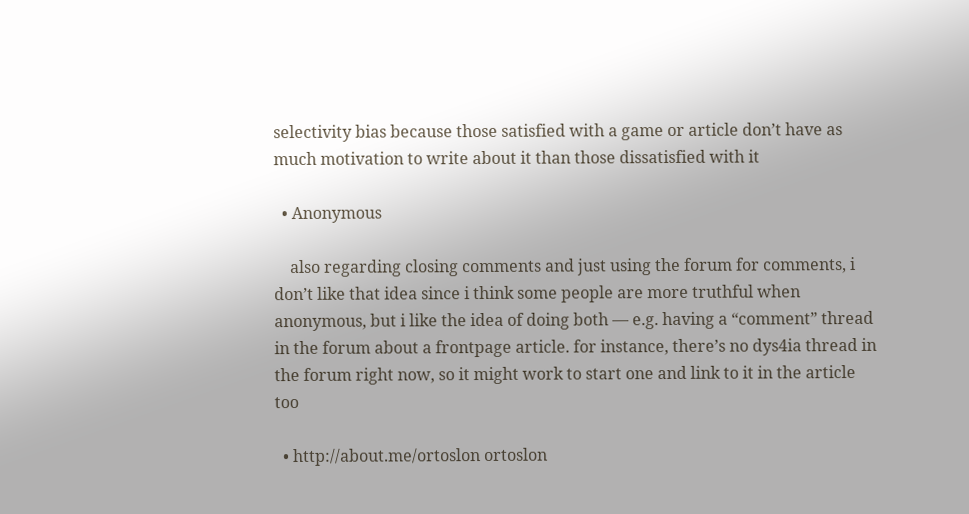selectivity bias because those satisfied with a game or article don’t have as much motivation to write about it than those dissatisfied with it

  • Anonymous

    also regarding closing comments and just using the forum for comments, i don’t like that idea since i think some people are more truthful when anonymous, but i like the idea of doing both — e.g. having a “comment” thread in the forum about a frontpage article. for instance, there’s no dys4ia thread in the forum right now, so it might work to start one and link to it in the article too

  • http://about.me/ortoslon ortoslon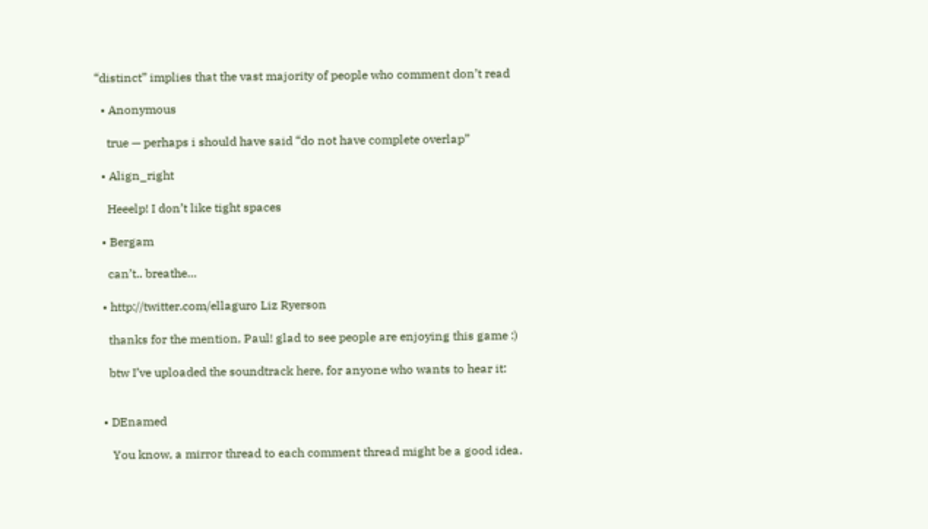“distinct” implies that the vast majority of people who comment don’t read

  • Anonymous

    true — perhaps i should have said “do not have complete overlap”

  • Align_right

    Heeelp! I don’t like tight spaces

  • Bergam

    can’t.. breathe…

  • http://twitter.com/ellaguro Liz Ryerson

    thanks for the mention, Paul! glad to see people are enjoying this game :)

    btw I’ve uploaded the soundtrack here, for anyone who wants to hear it:


  • DEnamed

     You know, a mirror thread to each comment thread might be a good idea.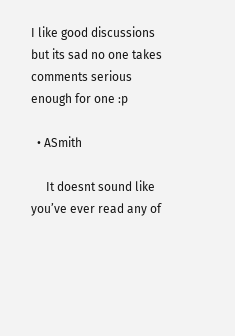I like good discussions but its sad no one takes comments serious enough for one :p

  • ASmith

     It doesnt sound like you’ve ever read any of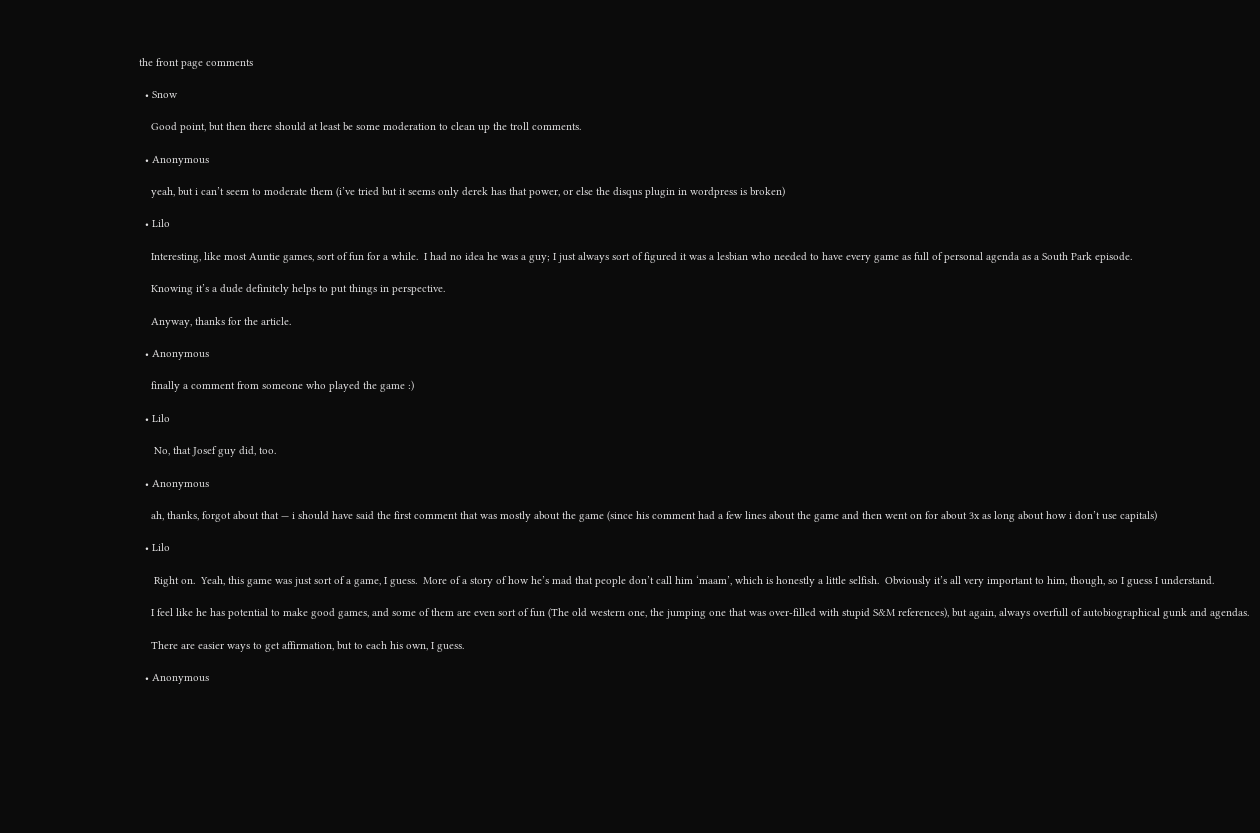the front page comments

  • Snow

    Good point, but then there should at least be some moderation to clean up the troll comments.

  • Anonymous

    yeah, but i can’t seem to moderate them (i’ve tried but it seems only derek has that power, or else the disqus plugin in wordpress is broken)

  • Lilo

    Interesting, like most Auntie games, sort of fun for a while.  I had no idea he was a guy; I just always sort of figured it was a lesbian who needed to have every game as full of personal agenda as a South Park episode.

    Knowing it’s a dude definitely helps to put things in perspective.

    Anyway, thanks for the article.

  • Anonymous

    finally a comment from someone who played the game :)

  • Lilo

     No, that Josef guy did, too.

  • Anonymous

    ah, thanks, forgot about that — i should have said the first comment that was mostly about the game (since his comment had a few lines about the game and then went on for about 3x as long about how i don’t use capitals)

  • Lilo

     Right on.  Yeah, this game was just sort of a game, I guess.  More of a story of how he’s mad that people don’t call him ‘maam’, which is honestly a little selfish.  Obviously it’s all very important to him, though, so I guess I understand.

    I feel like he has potential to make good games, and some of them are even sort of fun (The old western one, the jumping one that was over-filled with stupid S&M references), but again, always overfull of autobiographical gunk and agendas.

    There are easier ways to get affirmation, but to each his own, I guess.

  • Anonymous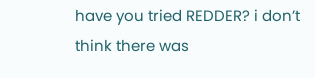have you tried REDDER? i don’t think there was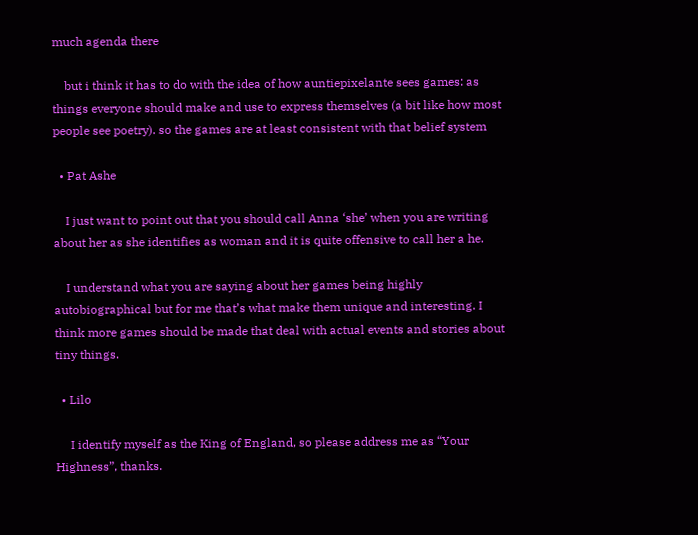much agenda there

    but i think it has to do with the idea of how auntiepixelante sees games: as things everyone should make and use to express themselves (a bit like how most people see poetry). so the games are at least consistent with that belief system

  • Pat Ashe

    I just want to point out that you should call Anna ‘she’ when you are writing about her as she identifies as woman and it is quite offensive to call her a he.

    I understand what you are saying about her games being highly autobiographical but for me that’s what make them unique and interesting. I think more games should be made that deal with actual events and stories about tiny things.

  • Lilo

     I identify myself as the King of England, so please address me as “Your Highness”, thanks.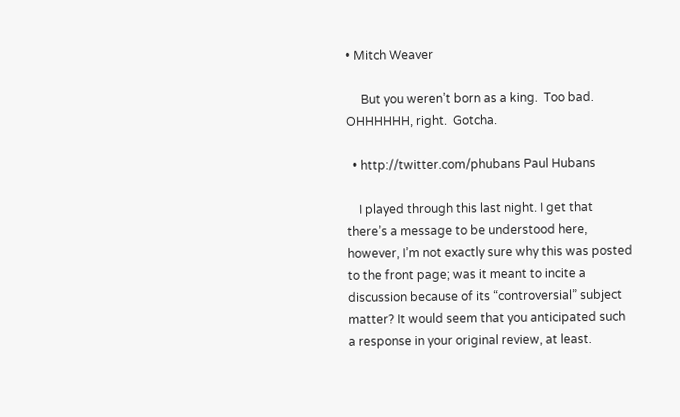• Mitch Weaver

     But you weren’t born as a king.  Too bad.  OHHHHHH, right.  Gotcha.

  • http://twitter.com/phubans Paul Hubans

    I played through this last night. I get that there’s a message to be understood here, however, I’m not exactly sure why this was posted to the front page; was it meant to incite a discussion because of its “controversial” subject matter? It would seem that you anticipated such a response in your original review, at least.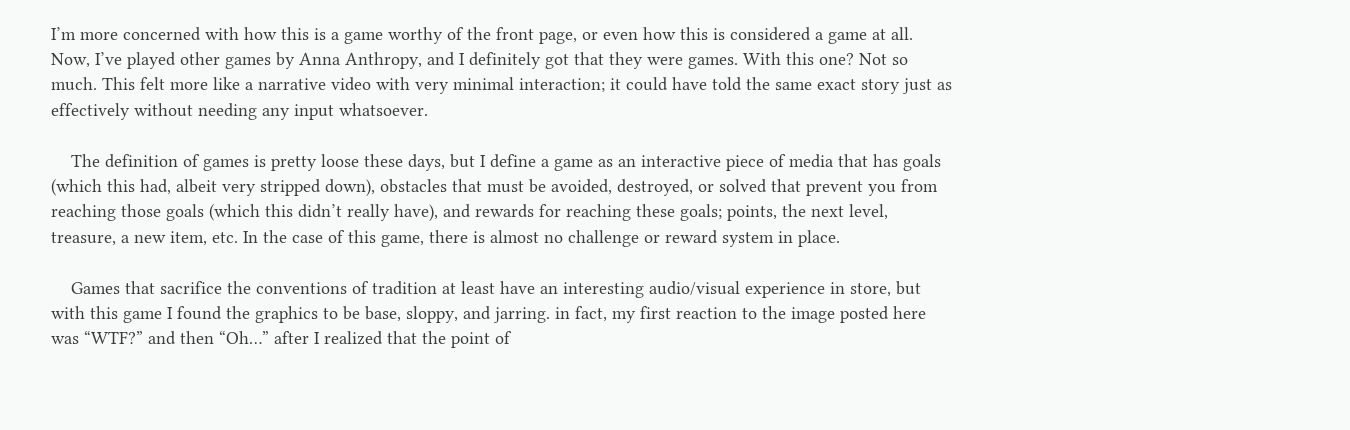I’m more concerned with how this is a game worthy of the front page, or even how this is considered a game at all. Now, I’ve played other games by Anna Anthropy, and I definitely got that they were games. With this one? Not so much. This felt more like a narrative video with very minimal interaction; it could have told the same exact story just as effectively without needing any input whatsoever.

    The definition of games is pretty loose these days, but I define a game as an interactive piece of media that has goals (which this had, albeit very stripped down), obstacles that must be avoided, destroyed, or solved that prevent you from reaching those goals (which this didn’t really have), and rewards for reaching these goals; points, the next level, treasure, a new item, etc. In the case of this game, there is almost no challenge or reward system in place.

    Games that sacrifice the conventions of tradition at least have an interesting audio/visual experience in store, but with this game I found the graphics to be base, sloppy, and jarring. in fact, my first reaction to the image posted here was “WTF?” and then “Oh…” after I realized that the point of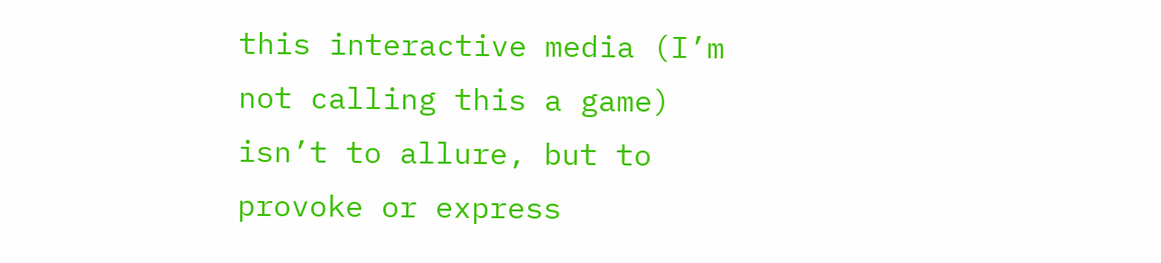this interactive media (I’m not calling this a game) isn’t to allure, but to provoke or express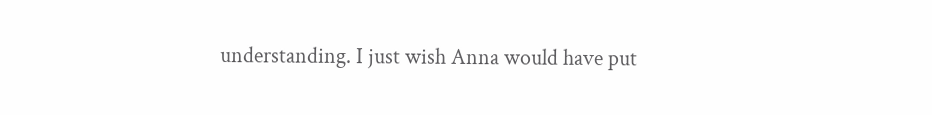understanding. I just wish Anna would have put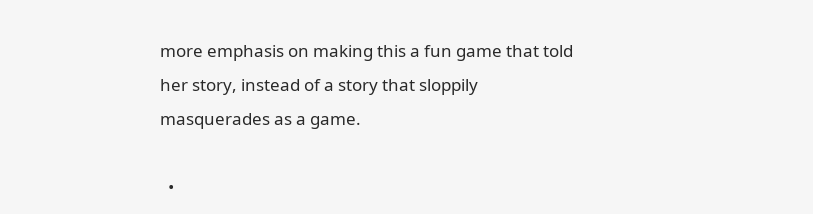more emphasis on making this a fun game that told her story, instead of a story that sloppily masquerades as a game.

  •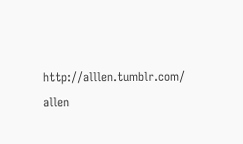http://alllen.tumblr.com/ allen